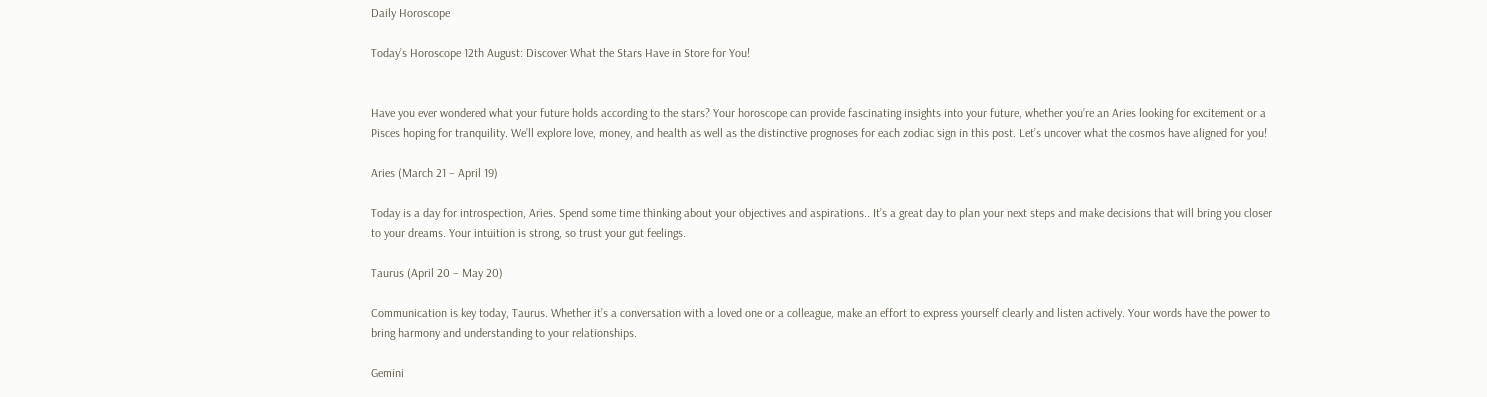Daily Horoscope

Today’s Horoscope 12th August: Discover What the Stars Have in Store for You!


Have you ever wondered what your future holds according to the stars? Your horoscope can provide fascinating insights into your future, whether you’re an Aries looking for excitement or a Pisces hoping for tranquility. We’ll explore love, money, and health as well as the distinctive prognoses for each zodiac sign in this post. Let’s uncover what the cosmos have aligned for you!

Aries (March 21 – April 19)

Today is a day for introspection, Aries. Spend some time thinking about your objectives and aspirations.. It’s a great day to plan your next steps and make decisions that will bring you closer to your dreams. Your intuition is strong, so trust your gut feelings.

Taurus (April 20 – May 20)

Communication is key today, Taurus. Whether it’s a conversation with a loved one or a colleague, make an effort to express yourself clearly and listen actively. Your words have the power to bring harmony and understanding to your relationships.

Gemini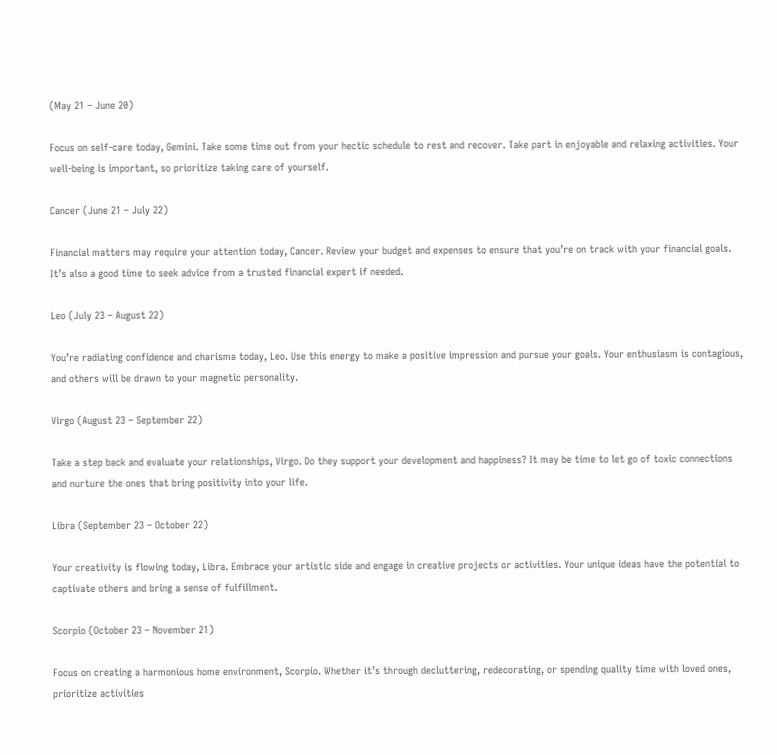(May 21 – June 20)

Focus on self-care today, Gemini. Take some time out from your hectic schedule to rest and recover. Take part in enjoyable and relaxing activities. Your well-being is important, so prioritize taking care of yourself.

Cancer (June 21 – July 22)

Financial matters may require your attention today, Cancer. Review your budget and expenses to ensure that you’re on track with your financial goals. It’s also a good time to seek advice from a trusted financial expert if needed.

Leo (July 23 – August 22)

You’re radiating confidence and charisma today, Leo. Use this energy to make a positive impression and pursue your goals. Your enthusiasm is contagious, and others will be drawn to your magnetic personality.

Virgo (August 23 – September 22)

Take a step back and evaluate your relationships, Virgo. Do they support your development and happiness? It may be time to let go of toxic connections and nurture the ones that bring positivity into your life.

Libra (September 23 – October 22)

Your creativity is flowing today, Libra. Embrace your artistic side and engage in creative projects or activities. Your unique ideas have the potential to captivate others and bring a sense of fulfillment.

Scorpio (October 23 – November 21)

Focus on creating a harmonious home environment, Scorpio. Whether it’s through decluttering, redecorating, or spending quality time with loved ones, prioritize activities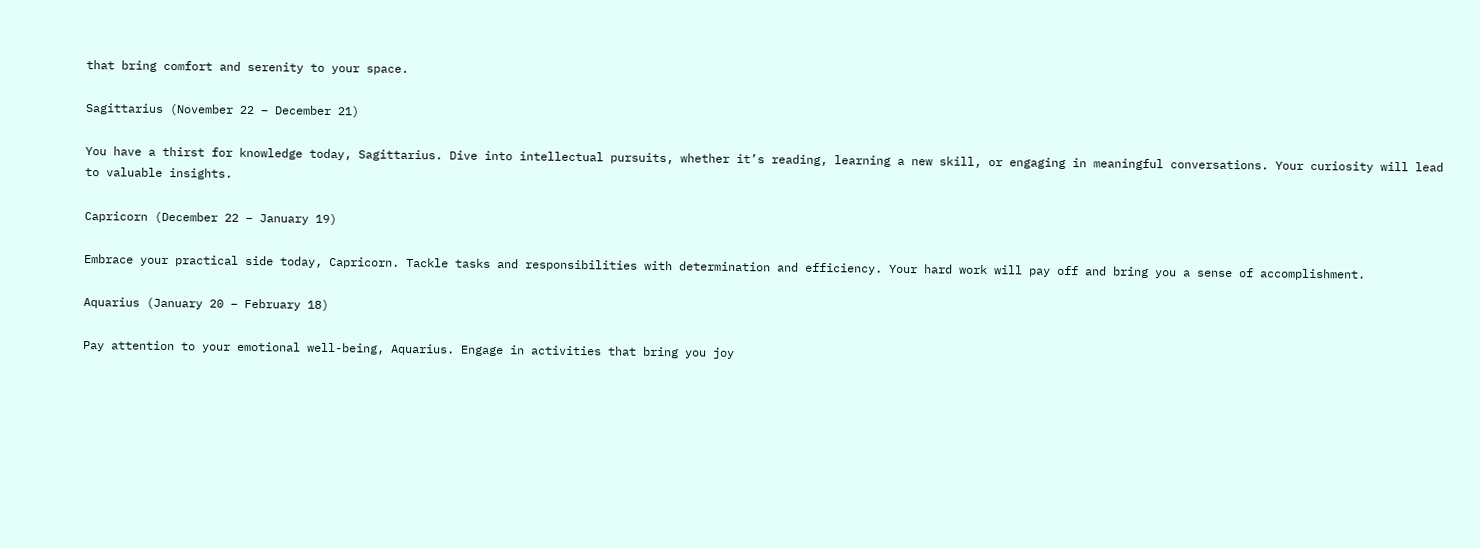that bring comfort and serenity to your space.

Sagittarius (November 22 – December 21)

You have a thirst for knowledge today, Sagittarius. Dive into intellectual pursuits, whether it’s reading, learning a new skill, or engaging in meaningful conversations. Your curiosity will lead to valuable insights.

Capricorn (December 22 – January 19)

Embrace your practical side today, Capricorn. Tackle tasks and responsibilities with determination and efficiency. Your hard work will pay off and bring you a sense of accomplishment.

Aquarius (January 20 – February 18)

Pay attention to your emotional well-being, Aquarius. Engage in activities that bring you joy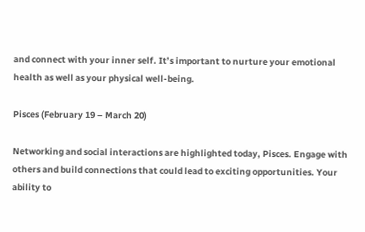and connect with your inner self. It’s important to nurture your emotional health as well as your physical well-being.

Pisces (February 19 – March 20)

Networking and social interactions are highlighted today, Pisces. Engage with others and build connections that could lead to exciting opportunities. Your ability to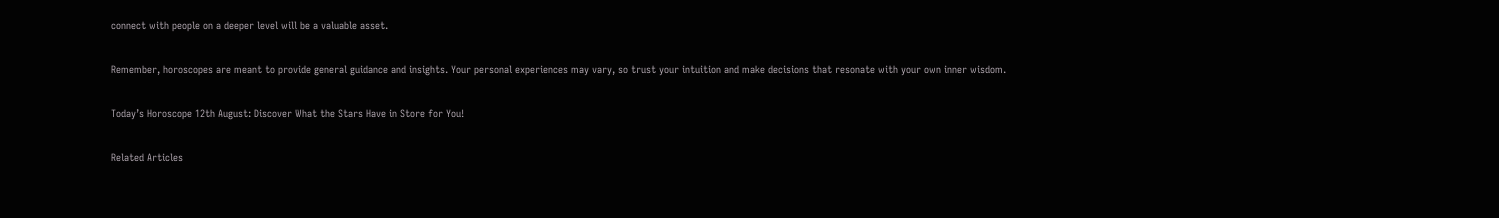connect with people on a deeper level will be a valuable asset.

Remember, horoscopes are meant to provide general guidance and insights. Your personal experiences may vary, so trust your intuition and make decisions that resonate with your own inner wisdom.

Today’s Horoscope 12th August: Discover What the Stars Have in Store for You!

Related Articles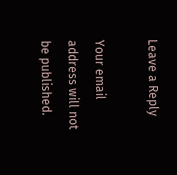Leave a Reply

Your email address will not be published.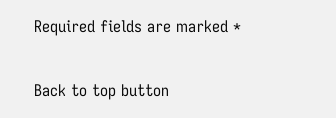Required fields are marked *

Back to top button